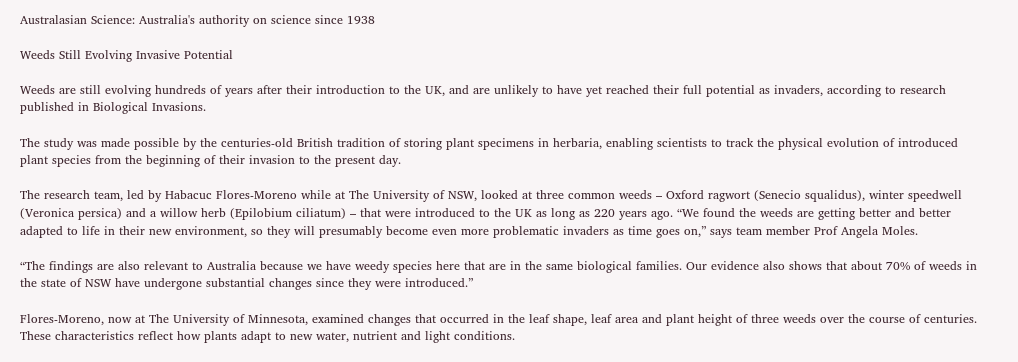Australasian Science: Australia's authority on science since 1938

Weeds Still Evolving Invasive Potential

Weeds are still evolving hundreds of years after their introduction to the UK, and are unlikely to have yet reached their full potential as invaders, according to research published in Biological Invasions.

The study was made possible by the centuries-old British tradition of storing plant specimens in herbaria, enabling scientists to track the physical evolution of introduced plant species from the beginning of their invasion to the present day.

The research team, led by Habacuc Flores-Moreno while at The University of NSW, looked at three common weeds – Oxford ragwort (Senecio squalidus), winter speedwell (Veronica persica) and a willow herb (Epilobium ciliatum) – that were introduced to the UK as long as 220 years ago. “We found the weeds are getting better and better adapted to life in their new environment, so they will presumably become even more problematic invaders as time goes on,” says team member Prof Angela Moles.

“The findings are also relevant to Australia because we have weedy species here that are in the same biological families. Our evidence also shows that about 70% of weeds in the state of NSW have undergone substantial changes since they were introduced.”

Flores-Moreno, now at The University of Minnesota, examined changes that occurred in the leaf shape, leaf area and plant height of three weeds over the course of centuries. These characteristics reflect how plants adapt to new water, nutrient and light conditions.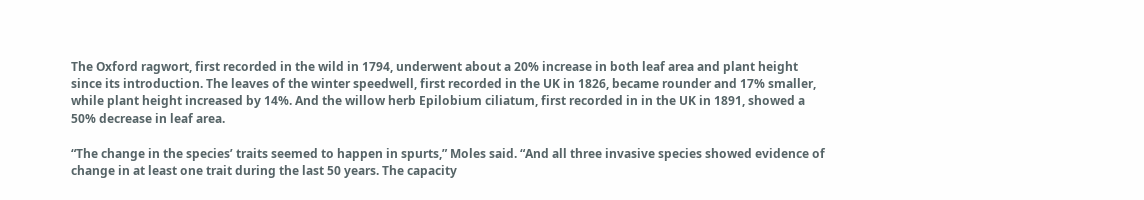The Oxford ragwort, first recorded in the wild in 1794, underwent about a 20% increase in both leaf area and plant height since its introduction. The leaves of the winter speedwell, first recorded in the UK in 1826, became rounder and 17% smaller, while plant height increased by 14%. And the willow herb Epilobium ciliatum, first recorded in in the UK in 1891, showed a 50% decrease in leaf area.

“The change in the species’ traits seemed to happen in spurts,” Moles said. “And all three invasive species showed evidence of change in at least one trait during the last 50 years. The capacity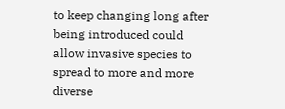to keep changing long after being introduced could allow invasive species to spread to more and more diverse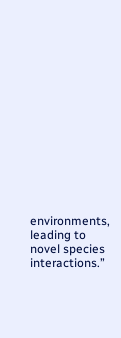environments, leading to novel species interactions.”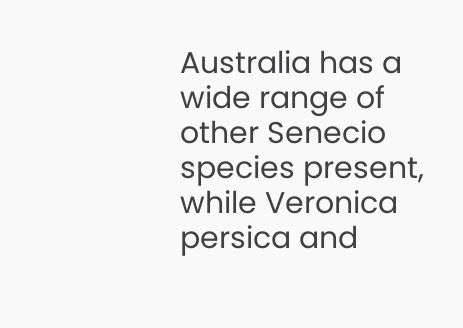Australia has a wide range of other Senecio species present, while Veronica persica and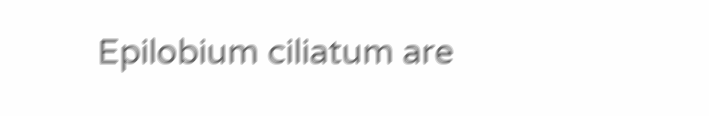Epilobium ciliatum are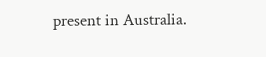present in Australia.